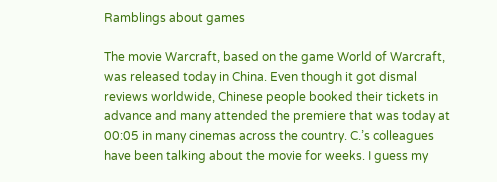Ramblings about games

The movie Warcraft, based on the game World of Warcraft, was released today in China. Even though it got dismal reviews worldwide, Chinese people booked their tickets in advance and many attended the premiere that was today at 00:05 in many cinemas across the country. C.’s colleagues have been talking about the movie for weeks. I guess my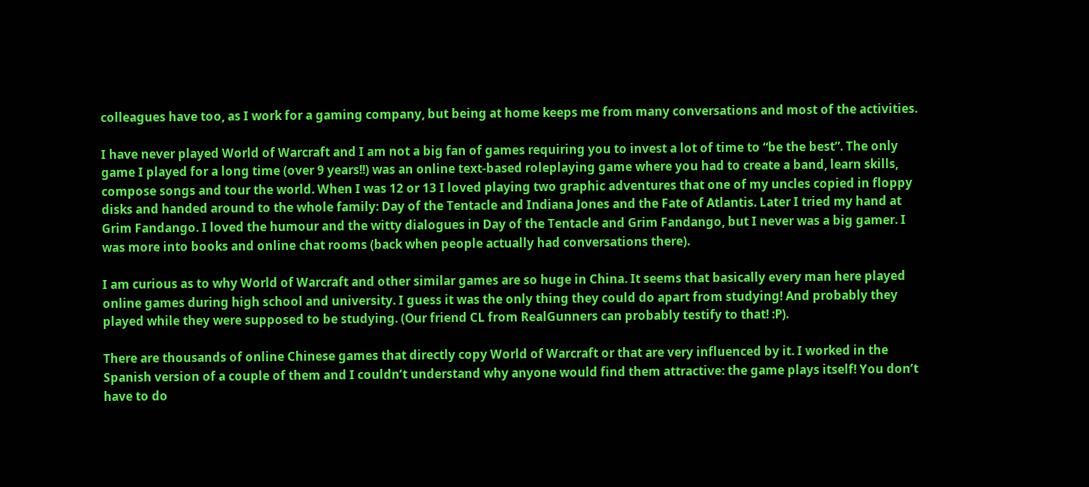colleagues have too, as I work for a gaming company, but being at home keeps me from many conversations and most of the activities.

I have never played World of Warcraft and I am not a big fan of games requiring you to invest a lot of time to “be the best”. The only game I played for a long time (over 9 years!!) was an online text-based roleplaying game where you had to create a band, learn skills, compose songs and tour the world. When I was 12 or 13 I loved playing two graphic adventures that one of my uncles copied in floppy disks and handed around to the whole family: Day of the Tentacle and Indiana Jones and the Fate of Atlantis. Later I tried my hand at Grim Fandango. I loved the humour and the witty dialogues in Day of the Tentacle and Grim Fandango, but I never was a big gamer. I was more into books and online chat rooms (back when people actually had conversations there).

I am curious as to why World of Warcraft and other similar games are so huge in China. It seems that basically every man here played online games during high school and university. I guess it was the only thing they could do apart from studying! And probably they played while they were supposed to be studying. (Our friend CL from RealGunners can probably testify to that! :P).

There are thousands of online Chinese games that directly copy World of Warcraft or that are very influenced by it. I worked in the Spanish version of a couple of them and I couldn’t understand why anyone would find them attractive: the game plays itself! You don’t have to do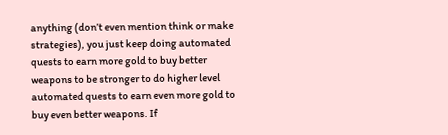anything (don’t even mention think or make strategies), you just keep doing automated quests to earn more gold to buy better weapons to be stronger to do higher level automated quests to earn even more gold to buy even better weapons. If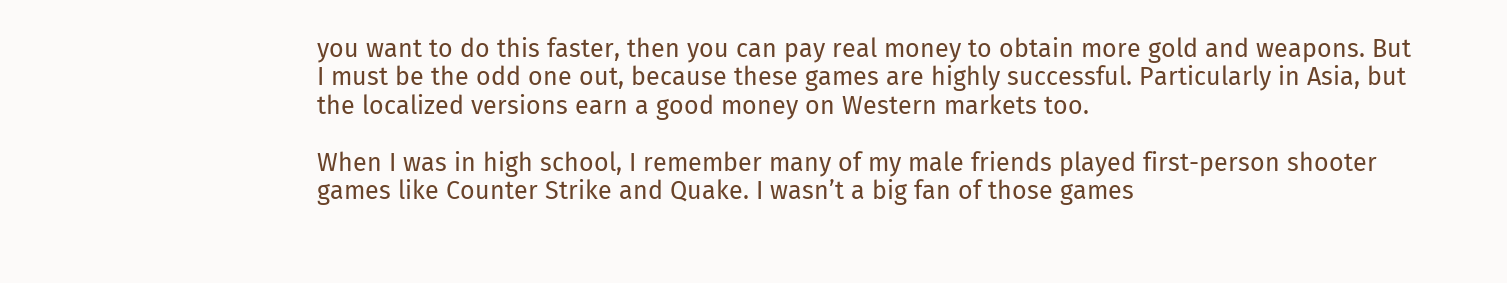you want to do this faster, then you can pay real money to obtain more gold and weapons. But I must be the odd one out, because these games are highly successful. Particularly in Asia, but the localized versions earn a good money on Western markets too.

When I was in high school, I remember many of my male friends played first-person shooter games like Counter Strike and Quake. I wasn’t a big fan of those games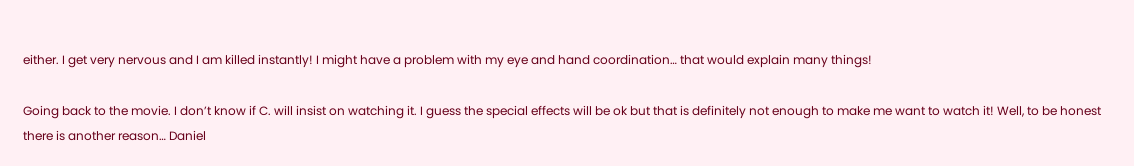either. I get very nervous and I am killed instantly! I might have a problem with my eye and hand coordination… that would explain many things!

Going back to the movie. I don’t know if C. will insist on watching it. I guess the special effects will be ok but that is definitely not enough to make me want to watch it! Well, to be honest there is another reason… Daniel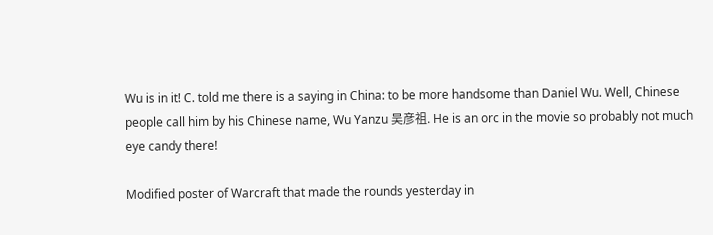Wu is in it! C. told me there is a saying in China: to be more handsome than Daniel Wu. Well, Chinese people call him by his Chinese name, Wu Yanzu 吴彦祖. He is an orc in the movie so probably not much eye candy there!

Modified poster of Warcraft that made the rounds yesterday in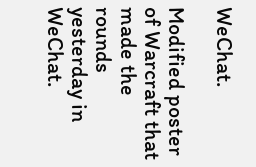WeChat.

Modified poster of Warcraft that made the rounds yesterday in WeChat.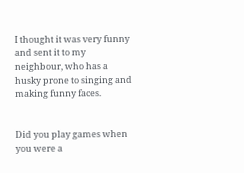I thought it was very funny and sent it to my neighbour, who has a husky prone to singing and making funny faces.


Did you play games when you were a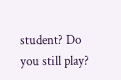student? Do you still play?